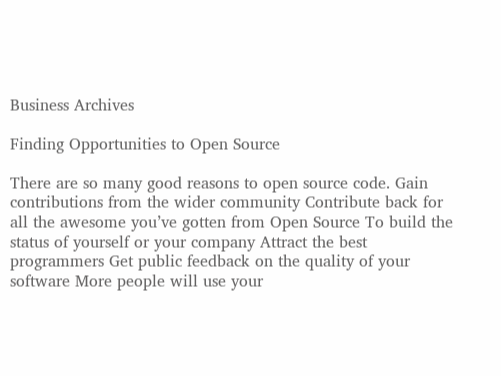Business Archives

Finding Opportunities to Open Source

There are so many good reasons to open source code. Gain contributions from the wider community Contribute back for all the awesome you’ve gotten from Open Source To build the status of yourself or your company Attract the best programmers Get public feedback on the quality of your software More people will use your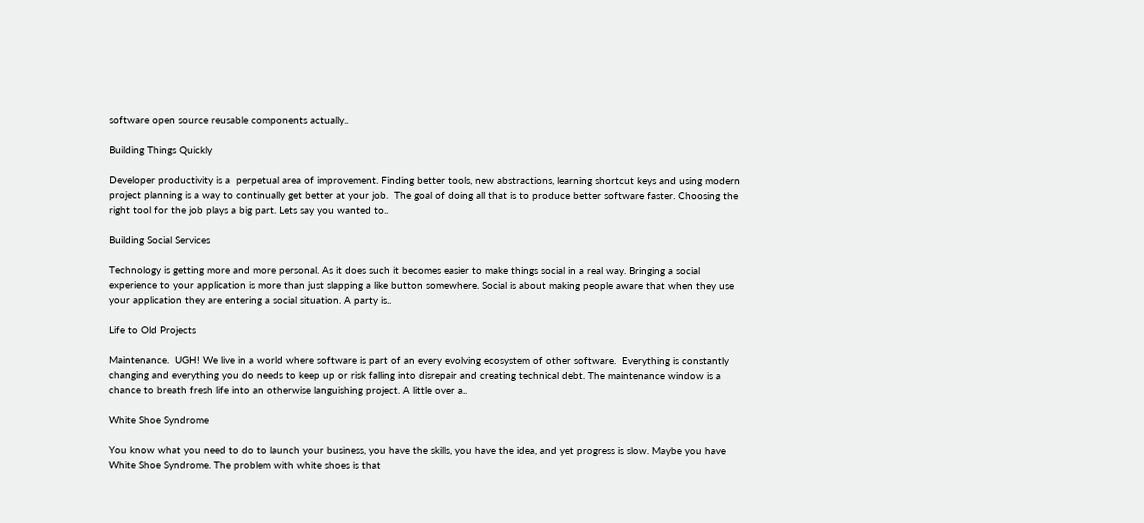software open source reusable components actually..

Building Things Quickly

Developer productivity is a  perpetual area of improvement. Finding better tools, new abstractions, learning shortcut keys and using modern project planning is a way to continually get better at your job.  The goal of doing all that is to produce better software faster. Choosing the right tool for the job plays a big part. Lets say you wanted to..

Building Social Services

Technology is getting more and more personal. As it does such it becomes easier to make things social in a real way. Bringing a social experience to your application is more than just slapping a like button somewhere. Social is about making people aware that when they use your application they are entering a social situation. A party is..

Life to Old Projects

Maintenance.  UGH! We live in a world where software is part of an every evolving ecosystem of other software.  Everything is constantly changing and everything you do needs to keep up or risk falling into disrepair and creating technical debt. The maintenance window is a chance to breath fresh life into an otherwise languishing project. A little over a..

White Shoe Syndrome

You know what you need to do to launch your business, you have the skills, you have the idea, and yet progress is slow. Maybe you have White Shoe Syndrome. The problem with white shoes is that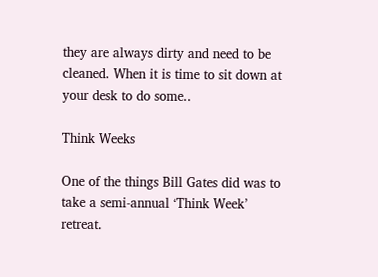they are always dirty and need to be cleaned. When it is time to sit down at your desk to do some..

Think Weeks

One of the things Bill Gates did was to take a semi-annual ‘Think Week’ retreat.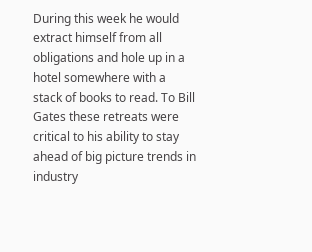During this week he would extract himself from all obligations and hole up in a hotel somewhere with a stack of books to read. To Bill Gates these retreats were critical to his ability to stay ahead of big picture trends in industry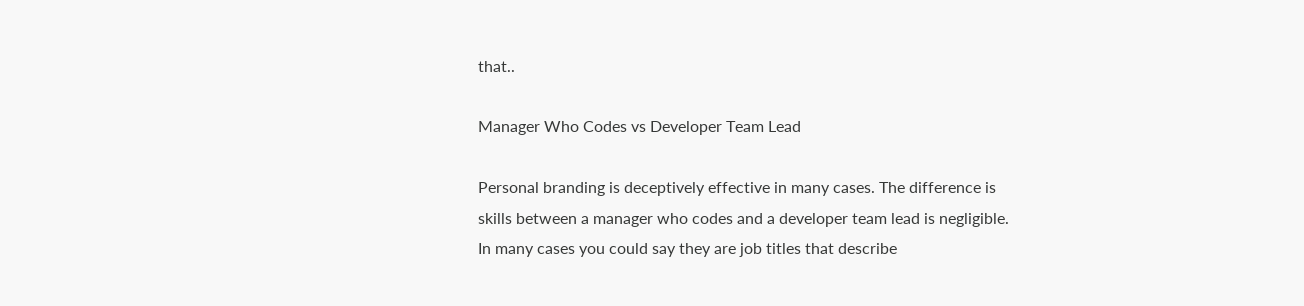that..

Manager Who Codes vs Developer Team Lead

Personal branding is deceptively effective in many cases. The difference is skills between a manager who codes and a developer team lead is negligible.  In many cases you could say they are job titles that describe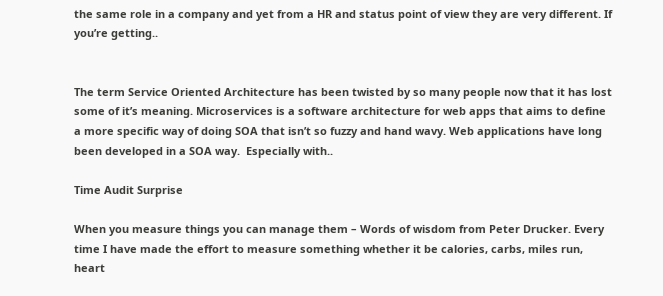the same role in a company and yet from a HR and status point of view they are very different. If you’re getting..


The term Service Oriented Architecture has been twisted by so many people now that it has lost some of it’s meaning. Microservices is a software architecture for web apps that aims to define a more specific way of doing SOA that isn’t so fuzzy and hand wavy. Web applications have long been developed in a SOA way.  Especially with..

Time Audit Surprise

When you measure things you can manage them – Words of wisdom from Peter Drucker. Every time I have made the effort to measure something whether it be calories, carbs, miles run, heart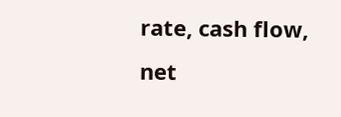rate, cash flow, net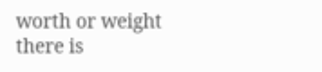worth or weight there is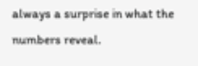always a surprise in what the numbers reveal.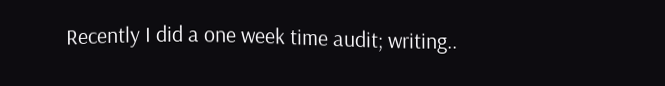Recently I did a one week time audit; writing..